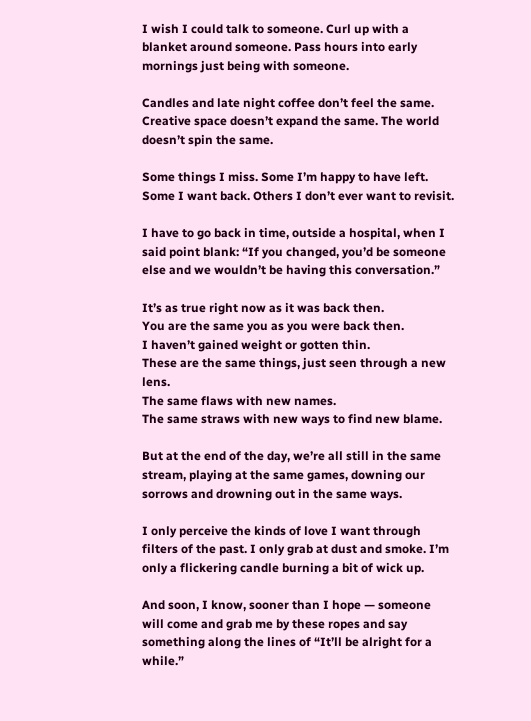I wish I could talk to someone. Curl up with a blanket around someone. Pass hours into early mornings just being with someone.

Candles and late night coffee don’t feel the same. Creative space doesn’t expand the same. The world doesn’t spin the same.

Some things I miss. Some I’m happy to have left. Some I want back. Others I don’t ever want to revisit.

I have to go back in time, outside a hospital, when I said point blank: “If you changed, you’d be someone else and we wouldn’t be having this conversation.”

It’s as true right now as it was back then.
You are the same you as you were back then.
I haven’t gained weight or gotten thin.
These are the same things, just seen through a new lens.
The same flaws with new names.
The same straws with new ways to find new blame.

But at the end of the day, we’re all still in the same stream, playing at the same games, downing our sorrows and drowning out in the same ways.

I only perceive the kinds of love I want through filters of the past. I only grab at dust and smoke. I’m only a flickering candle burning a bit of wick up.

And soon, I know, sooner than I hope — someone will come and grab me by these ropes and say something along the lines of “It’ll be alright for a while.”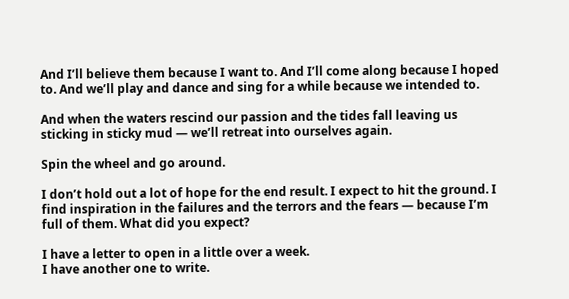And I’ll believe them because I want to. And I’ll come along because I hoped to. And we’ll play and dance and sing for a while because we intended to.

And when the waters rescind our passion and the tides fall leaving us sticking in sticky mud — we’ll retreat into ourselves again.

Spin the wheel and go around.

I don’t hold out a lot of hope for the end result. I expect to hit the ground. I find inspiration in the failures and the terrors and the fears — because I’m full of them. What did you expect?

I have a letter to open in a little over a week.
I have another one to write.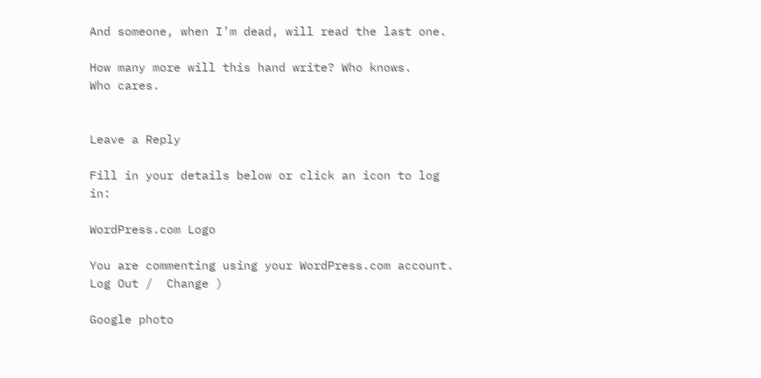And someone, when I’m dead, will read the last one.

How many more will this hand write? Who knows.
Who cares.


Leave a Reply

Fill in your details below or click an icon to log in:

WordPress.com Logo

You are commenting using your WordPress.com account. Log Out /  Change )

Google photo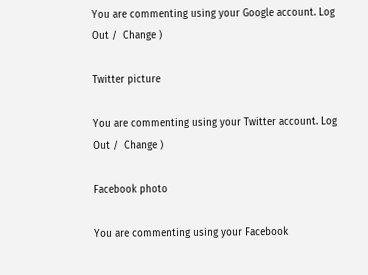You are commenting using your Google account. Log Out /  Change )

Twitter picture

You are commenting using your Twitter account. Log Out /  Change )

Facebook photo

You are commenting using your Facebook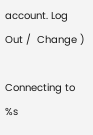account. Log Out /  Change )

Connecting to %s